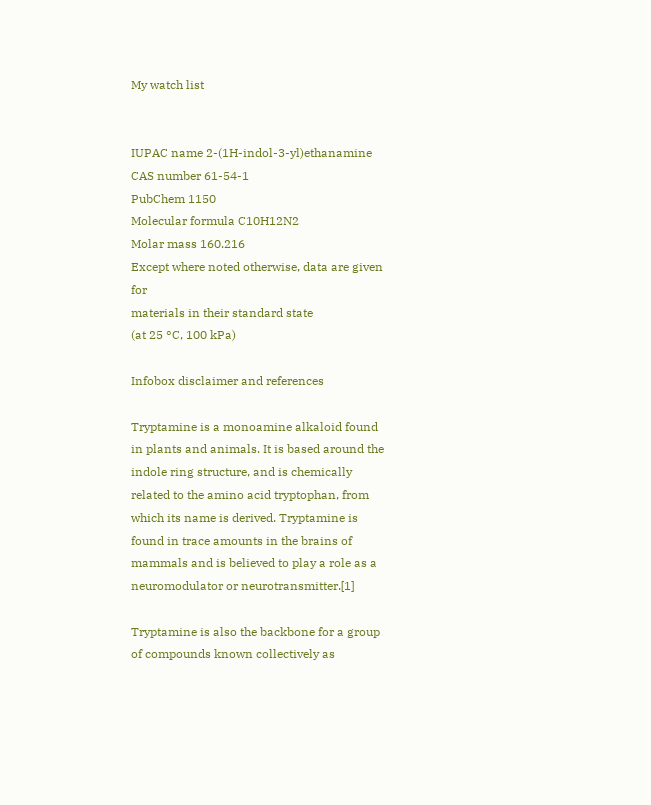My watch list


IUPAC name 2-(1H-indol-3-yl)ethanamine
CAS number 61-54-1
PubChem 1150
Molecular formula C10H12N2
Molar mass 160.216
Except where noted otherwise, data are given for
materials in their standard state
(at 25 °C, 100 kPa)

Infobox disclaimer and references

Tryptamine is a monoamine alkaloid found in plants and animals. It is based around the indole ring structure, and is chemically related to the amino acid tryptophan, from which its name is derived. Tryptamine is found in trace amounts in the brains of mammals and is believed to play a role as a neuromodulator or neurotransmitter.[1]

Tryptamine is also the backbone for a group of compounds known collectively as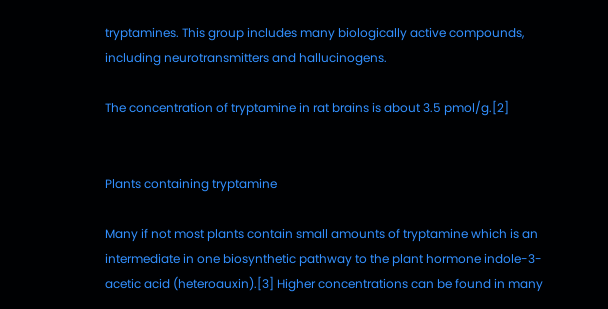tryptamines. This group includes many biologically active compounds, including neurotransmitters and hallucinogens.

The concentration of tryptamine in rat brains is about 3.5 pmol/g.[2]


Plants containing tryptamine

Many if not most plants contain small amounts of tryptamine which is an intermediate in one biosynthetic pathway to the plant hormone indole-3-acetic acid (heteroauxin).[3] Higher concentrations can be found in many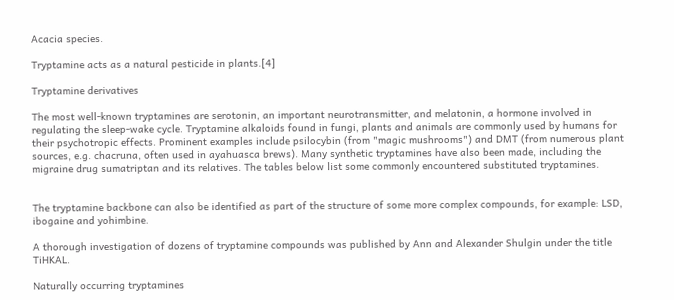Acacia species.

Tryptamine acts as a natural pesticide in plants.[4]

Tryptamine derivatives

The most well-known tryptamines are serotonin, an important neurotransmitter, and melatonin, a hormone involved in regulating the sleep-wake cycle. Tryptamine alkaloids found in fungi, plants and animals are commonly used by humans for their psychotropic effects. Prominent examples include psilocybin (from "magic mushrooms") and DMT (from numerous plant sources, e.g. chacruna, often used in ayahuasca brews). Many synthetic tryptamines have also been made, including the migraine drug sumatriptan and its relatives. The tables below list some commonly encountered substituted tryptamines.


The tryptamine backbone can also be identified as part of the structure of some more complex compounds, for example: LSD, ibogaine and yohimbine.

A thorough investigation of dozens of tryptamine compounds was published by Ann and Alexander Shulgin under the title TiHKAL.

Naturally occurring tryptamines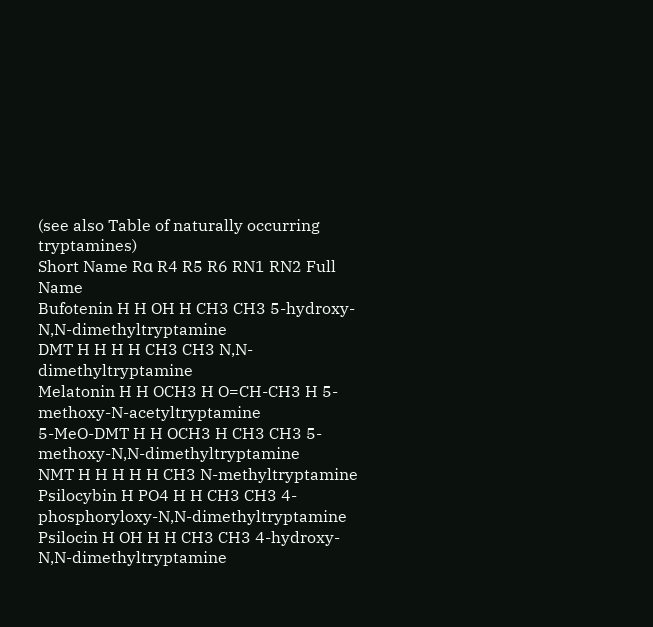(see also Table of naturally occurring tryptamines)
Short Name Rα R4 R5 R6 RN1 RN2 Full Name
Bufotenin H H OH H CH3 CH3 5-hydroxy-N,N-dimethyltryptamine
DMT H H H H CH3 CH3 N,N-dimethyltryptamine
Melatonin H H OCH3 H O=CH-CH3 H 5-methoxy-N-acetyltryptamine
5-MeO-DMT H H OCH3 H CH3 CH3 5-methoxy-N,N-dimethyltryptamine
NMT H H H H H CH3 N-methyltryptamine
Psilocybin H PO4 H H CH3 CH3 4-phosphoryloxy-N,N-dimethyltryptamine
Psilocin H OH H H CH3 CH3 4-hydroxy-N,N-dimethyltryptamine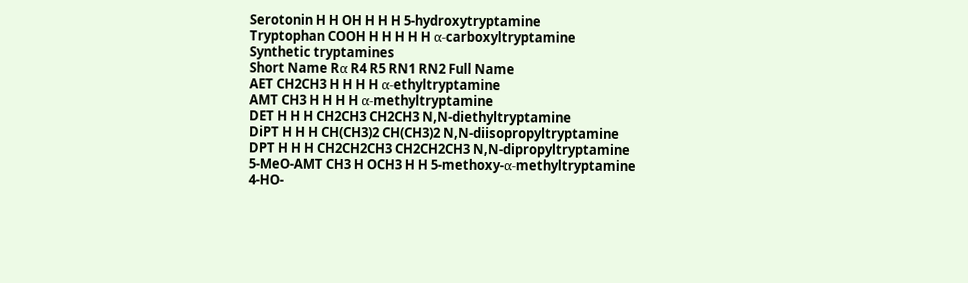Serotonin H H OH H H H 5-hydroxytryptamine
Tryptophan COOH H H H H H α-carboxyltryptamine
Synthetic tryptamines
Short Name Rα R4 R5 RN1 RN2 Full Name
AET CH2CH3 H H H H α-ethyltryptamine
AMT CH3 H H H H α-methyltryptamine
DET H H H CH2CH3 CH2CH3 N,N-diethyltryptamine
DiPT H H H CH(CH3)2 CH(CH3)2 N,N-diisopropyltryptamine
DPT H H H CH2CH2CH3 CH2CH2CH3 N,N-dipropyltryptamine
5-MeO-AMT CH3 H OCH3 H H 5-methoxy-α-methyltryptamine
4-HO-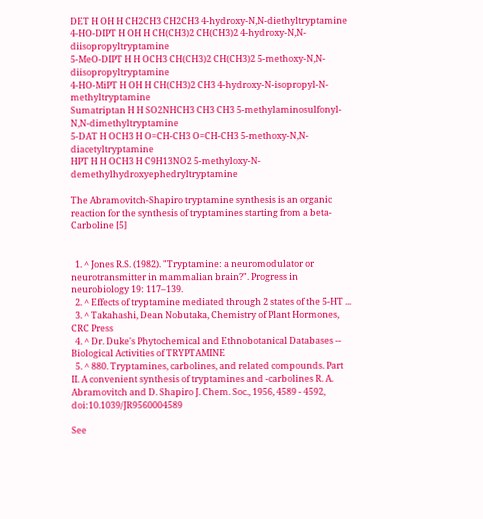DET H OH H CH2CH3 CH2CH3 4-hydroxy-N,N-diethyltryptamine
4-HO-DIPT H OH H CH(CH3)2 CH(CH3)2 4-hydroxy-N,N-diisopropyltryptamine
5-MeO-DIPT H H OCH3 CH(CH3)2 CH(CH3)2 5-methoxy-N,N-diisopropyltryptamine
4-HO-MiPT H OH H CH(CH3)2 CH3 4-hydroxy-N-isopropyl-N-methyltryptamine
Sumatriptan H H SO2NHCH3 CH3 CH3 5-methylaminosulfonyl-N,N-dimethyltryptamine
5-DAT H OCH3 H O=CH-CH3 O=CH-CH3 5-methoxy-N,N-diacetyltryptamine
HPT H H OCH3 H C9H13NO2 5-methyloxy-N-demethylhydroxyephedryltryptamine

The Abramovitch-Shapiro tryptamine synthesis is an organic reaction for the synthesis of tryptamines starting from a beta-Carboline [5]


  1. ^ Jones R.S. (1982). "Tryptamine: a neuromodulator or neurotransmitter in mammalian brain?". Progress in neurobiology 19: 117–139.
  2. ^ Effects of tryptamine mediated through 2 states of the 5-HT ...
  3. ^ Takahashi, Dean Nobutaka, Chemistry of Plant Hormones, CRC Press
  4. ^ Dr. Duke's Phytochemical and Ethnobotanical Databases -- Biological Activities of TRYPTAMINE
  5. ^ 880. Tryptamines, carbolines, and related compounds. Part II. A convenient synthesis of tryptamines and -carbolines R. A. Abramovitch and D. Shapiro J. Chem. Soc., 1956, 4589 - 4592, doi:10.1039/JR9560004589

See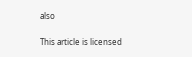also

This article is licensed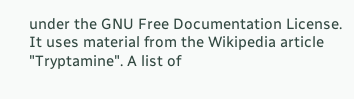under the GNU Free Documentation License. It uses material from the Wikipedia article "Tryptamine". A list of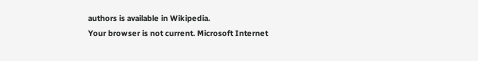authors is available in Wikipedia.
Your browser is not current. Microsoft Internet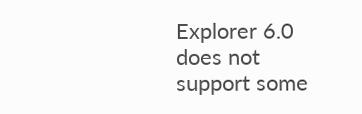Explorer 6.0 does not support some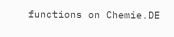functions on Chemie.DE